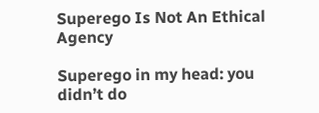Superego Is Not An Ethical Agency

Superego in my head: you didn’t do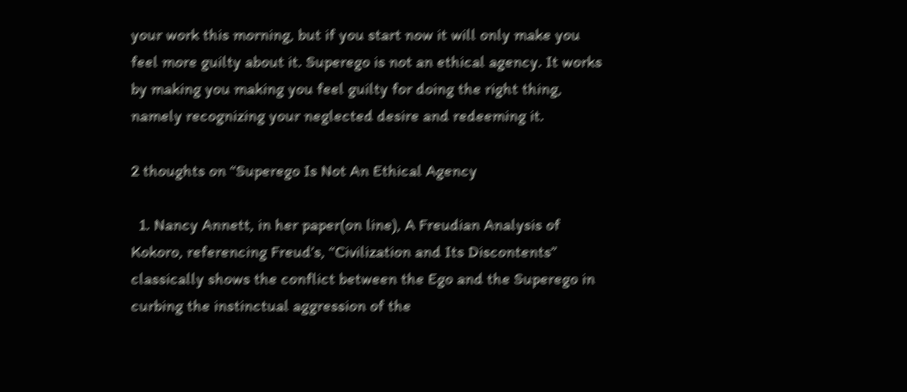your work this morning, but if you start now it will only make you feel more guilty about it. Superego is not an ethical agency. It works by making you making you feel guilty for doing the right thing, namely recognizing your neglected desire and redeeming it.

2 thoughts on “Superego Is Not An Ethical Agency

  1. Nancy Annett, in her paper(on line), A Freudian Analysis of Kokoro, referencing Freud’s, “Civilization and Its Discontents” classically shows the conflict between the Ego and the Superego in curbing the instinctual aggression of the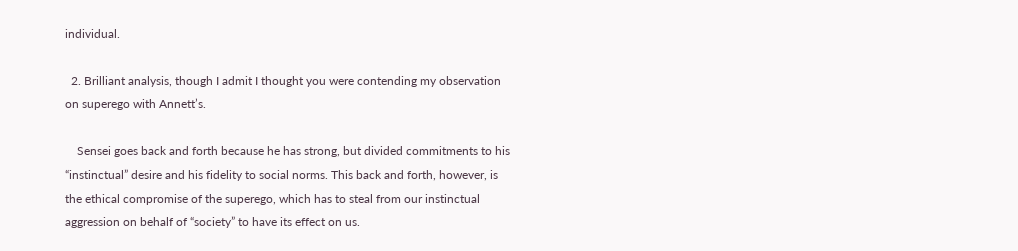individual.

  2. Brilliant analysis, though I admit I thought you were contending my observation on superego with Annett’s.

    Sensei goes back and forth because he has strong, but divided commitments to his “instinctual” desire and his fidelity to social norms. This back and forth, however, is the ethical compromise of the superego, which has to steal from our instinctual aggression on behalf of “society” to have its effect on us.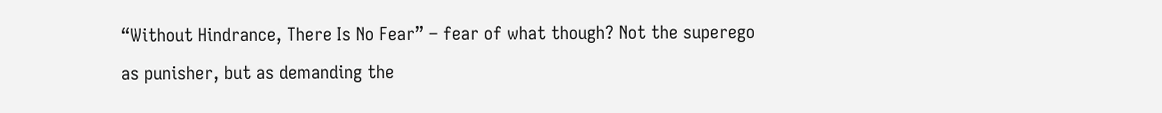“Without Hindrance, There Is No Fear” – fear of what though? Not the superego as punisher, but as demanding the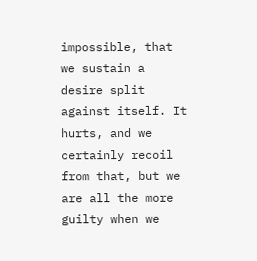impossible, that we sustain a desire split against itself. It hurts, and we certainly recoil from that, but we are all the more guilty when we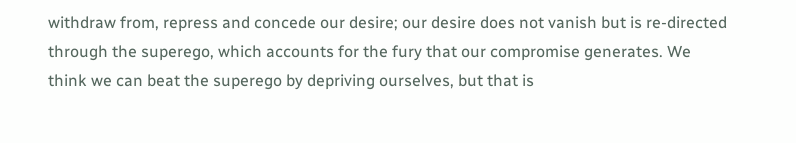withdraw from, repress and concede our desire; our desire does not vanish but is re-directed through the superego, which accounts for the fury that our compromise generates. We think we can beat the superego by depriving ourselves, but that is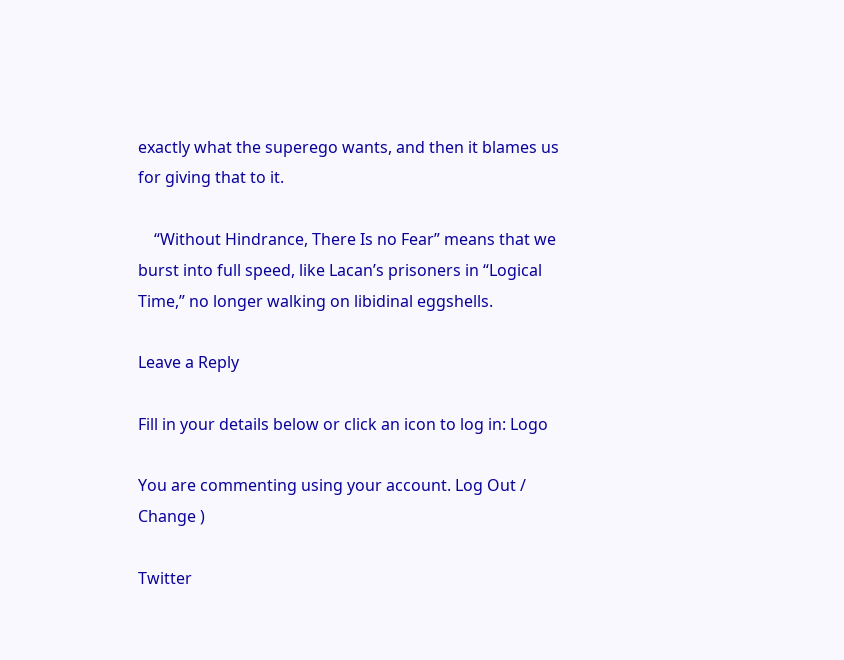exactly what the superego wants, and then it blames us for giving that to it.

    “Without Hindrance, There Is no Fear” means that we burst into full speed, like Lacan’s prisoners in “Logical Time,” no longer walking on libidinal eggshells.

Leave a Reply

Fill in your details below or click an icon to log in: Logo

You are commenting using your account. Log Out / Change )

Twitter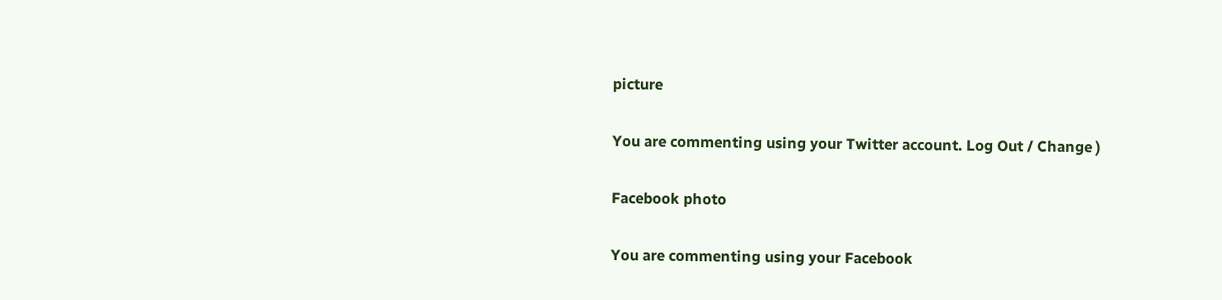picture

You are commenting using your Twitter account. Log Out / Change )

Facebook photo

You are commenting using your Facebook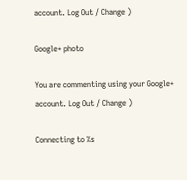account. Log Out / Change )

Google+ photo

You are commenting using your Google+ account. Log Out / Change )

Connecting to %s